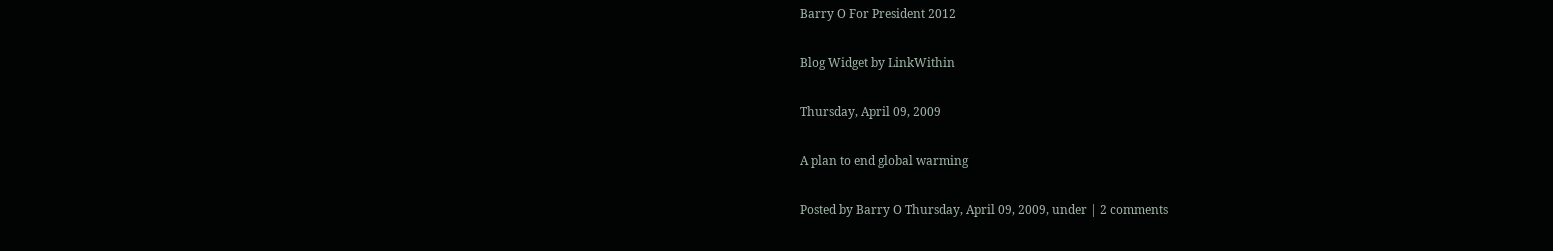Barry O For President 2012

Blog Widget by LinkWithin

Thursday, April 09, 2009

A plan to end global warming

Posted by Barry O Thursday, April 09, 2009, under | 2 comments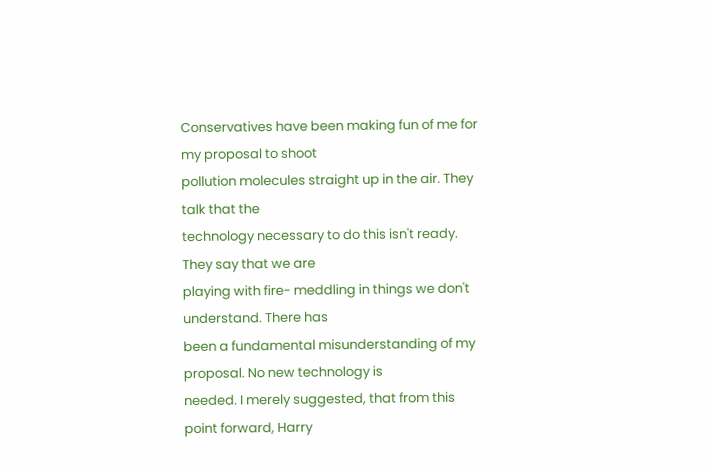Conservatives have been making fun of me for my proposal to shoot
pollution molecules straight up in the air. They talk that the
technology necessary to do this isn't ready. They say that we are
playing with fire- meddling in things we don't understand. There has
been a fundamental misunderstanding of my proposal. No new technology is
needed. I merely suggested, that from this point forward, Harry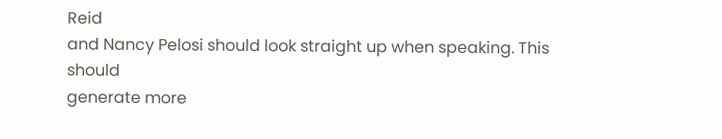Reid
and Nancy Pelosi should look straight up when speaking. This should
generate more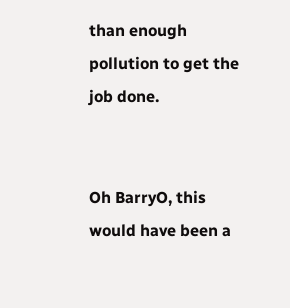than enough pollution to get the job done.


Oh BarryO, this would have been a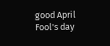good April Fool's day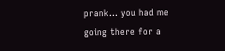prank... you had me going there for a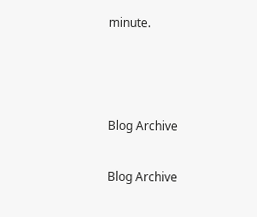minute.



Blog Archive

Blog Archive